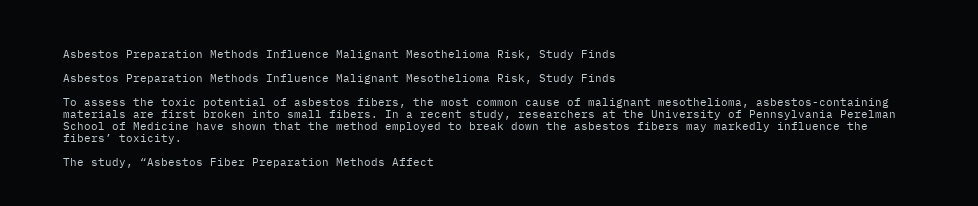Asbestos Preparation Methods Influence Malignant Mesothelioma Risk, Study Finds

Asbestos Preparation Methods Influence Malignant Mesothelioma Risk, Study Finds

To assess the toxic potential of asbestos fibers, the most common cause of malignant mesothelioma, asbestos-containing materials are first broken into small fibers. In a recent study, researchers at the University of Pennsylvania Perelman School of Medicine have shown that the method employed to break down the asbestos fibers may markedly influence the fibers’ toxicity.

The study, “Asbestos Fiber Preparation Methods Affect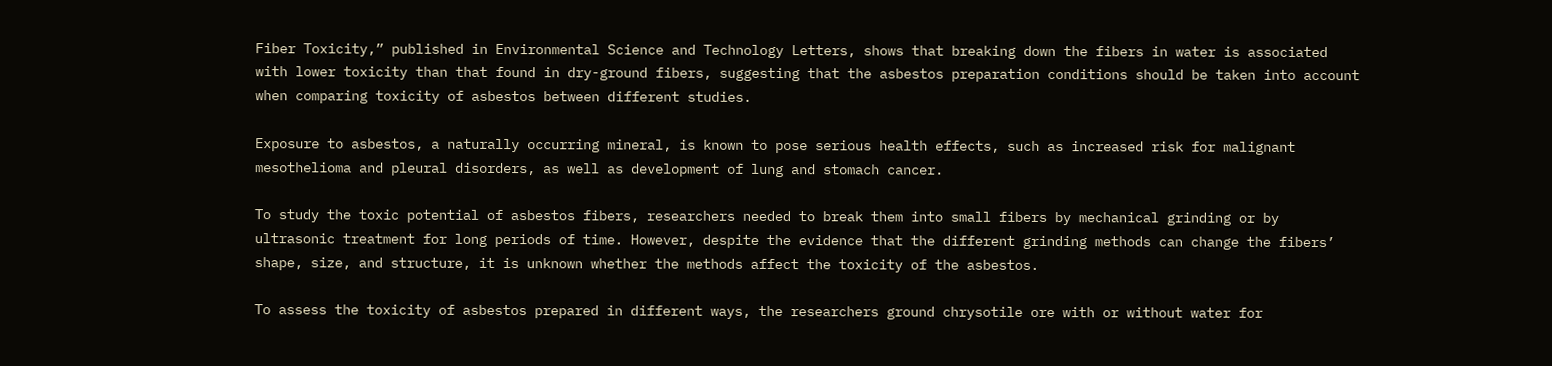Fiber Toxicity,” published in Environmental Science and Technology Letters, shows that breaking down the fibers in water is associated with lower toxicity than that found in dry-ground fibers, suggesting that the asbestos preparation conditions should be taken into account when comparing toxicity of asbestos between different studies.

Exposure to asbestos, a naturally occurring mineral, is known to pose serious health effects, such as increased risk for malignant mesothelioma and pleural disorders, as well as development of lung and stomach cancer.

To study the toxic potential of asbestos fibers, researchers needed to break them into small fibers by mechanical grinding or by ultrasonic treatment for long periods of time. However, despite the evidence that the different grinding methods can change the fibers’ shape, size, and structure, it is unknown whether the methods affect the toxicity of the asbestos.

To assess the toxicity of asbestos prepared in different ways, the researchers ground chrysotile ore with or without water for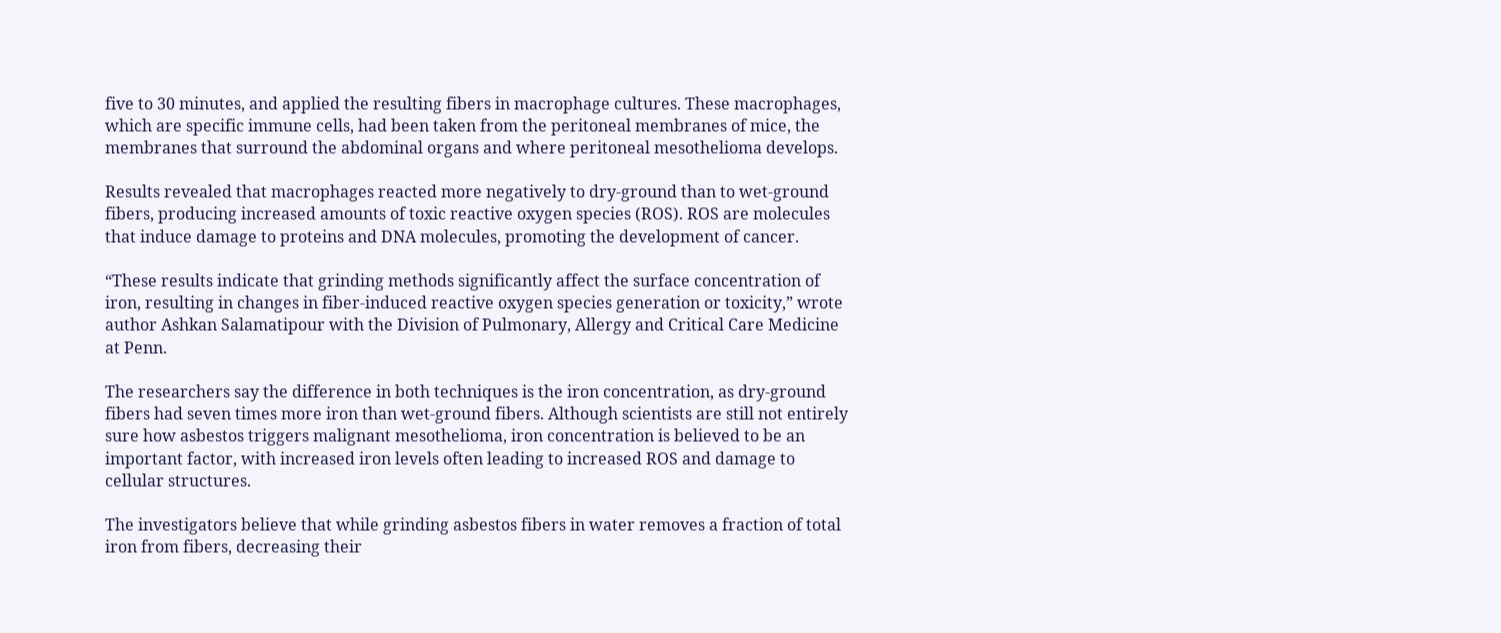five to 30 minutes, and applied the resulting fibers in macrophage cultures. These macrophages, which are specific immune cells, had been taken from the peritoneal membranes of mice, the membranes that surround the abdominal organs and where peritoneal mesothelioma develops.

Results revealed that macrophages reacted more negatively to dry-ground than to wet-ground fibers, producing increased amounts of toxic reactive oxygen species (ROS). ROS are molecules that induce damage to proteins and DNA molecules, promoting the development of cancer.

“These results indicate that grinding methods significantly affect the surface concentration of iron, resulting in changes in fiber-induced reactive oxygen species generation or toxicity,” wrote author Ashkan Salamatipour with the Division of Pulmonary, Allergy and Critical Care Medicine at Penn.

The researchers say the difference in both techniques is the iron concentration, as dry-ground fibers had seven times more iron than wet-ground fibers. Although scientists are still not entirely sure how asbestos triggers malignant mesothelioma, iron concentration is believed to be an important factor, with increased iron levels often leading to increased ROS and damage to cellular structures.

The investigators believe that while grinding asbestos fibers in water removes a fraction of total iron from fibers, decreasing their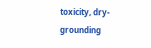toxicity, dry-grounding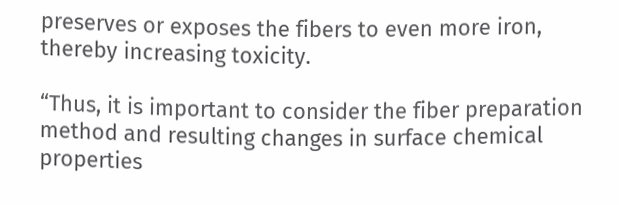preserves or exposes the fibers to even more iron, thereby increasing toxicity.

“Thus, it is important to consider the fiber preparation method and resulting changes in surface chemical properties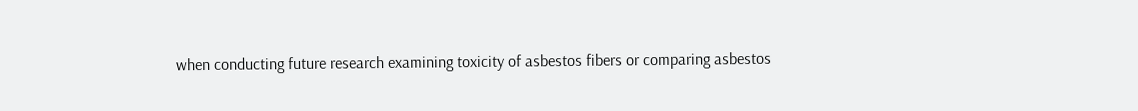when conducting future research examining toxicity of asbestos fibers or comparing asbestos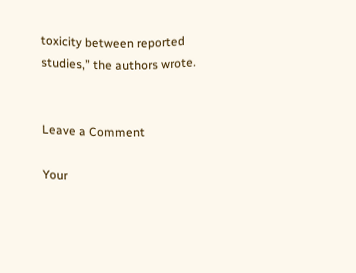toxicity between reported studies,” the authors wrote.


Leave a Comment

Your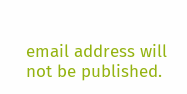email address will not be published.